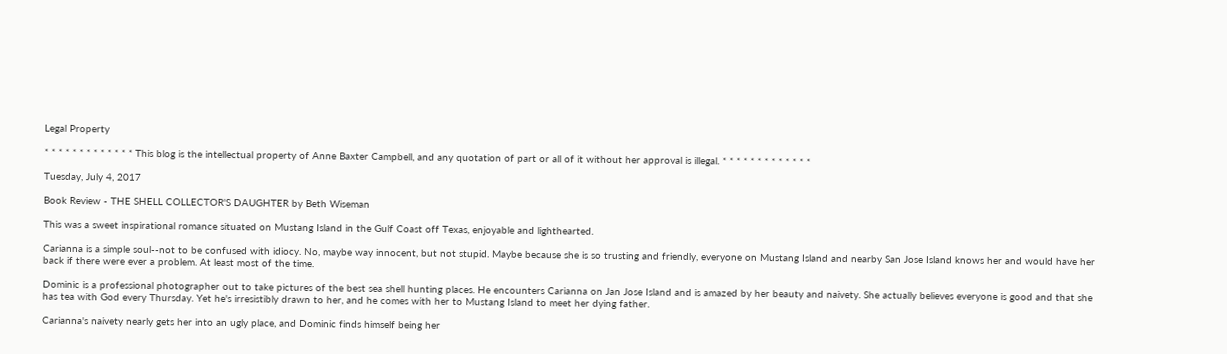Legal Property

* * * * * * * * * * * * * This blog is the intellectual property of Anne Baxter Campbell, and any quotation of part or all of it without her approval is illegal. * * * * * * * * * * * * *

Tuesday, July 4, 2017

Book Review - THE SHELL COLLECTOR'S DAUGHTER by Beth Wiseman

This was a sweet inspirational romance situated on Mustang Island in the Gulf Coast off Texas, enjoyable and lighthearted.

Carianna is a simple soul--not to be confused with idiocy. No, maybe way innocent, but not stupid. Maybe because she is so trusting and friendly, everyone on Mustang Island and nearby San Jose Island knows her and would have her back if there were ever a problem. At least most of the time.

Dominic is a professional photographer out to take pictures of the best sea shell hunting places. He encounters Carianna on Jan Jose Island and is amazed by her beauty and naivety. She actually believes everyone is good and that she has tea with God every Thursday. Yet he's irresistibly drawn to her, and he comes with her to Mustang Island to meet her dying father.

Carianna's naivety nearly gets her into an ugly place, and Dominic finds himself being her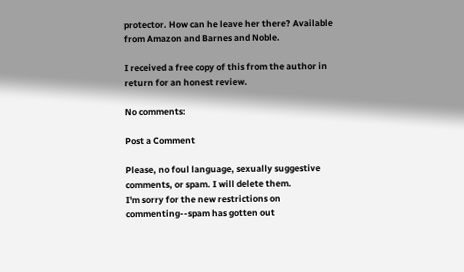protector. How can he leave her there? Available from Amazon and Barnes and Noble.

I received a free copy of this from the author in return for an honest review.

No comments:

Post a Comment

Please, no foul language, sexually suggestive comments, or spam. I will delete them.
I'm sorry for the new restrictions on commenting--spam has gotten out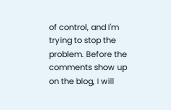of control, and I'm trying to stop the problem. Before the comments show up on the blog, I will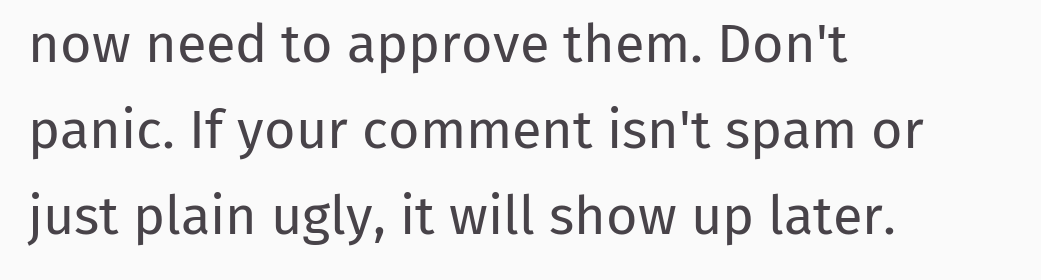now need to approve them. Don't panic. If your comment isn't spam or just plain ugly, it will show up later.